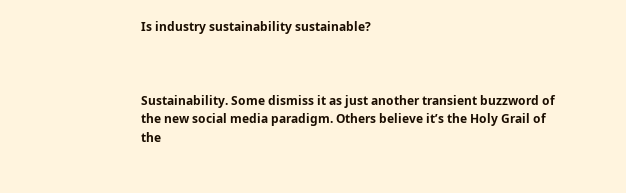Is industry sustainability sustainable?



Sustainability. Some dismiss it as just another transient buzzword of the new social media paradigm. Others believe it’s the Holy Grail of the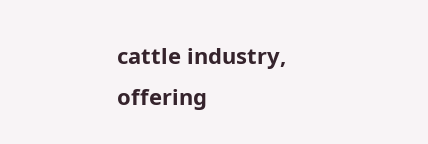cattle industry, offering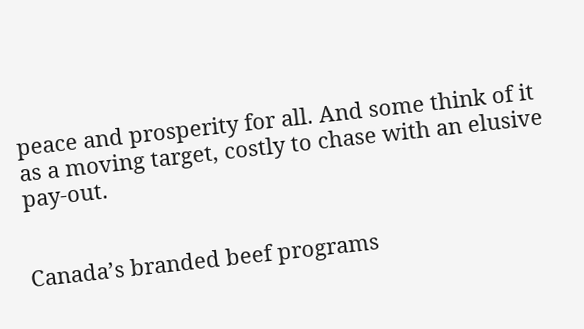peace and prosperity for all. And some think of it as a moving target, costly to chase with an elusive pay-out.


Canada’s branded beef programs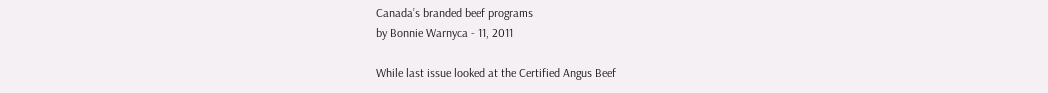Canada’s branded beef programs
by Bonnie Warnyca - 11, 2011

While last issue looked at the Certified Angus Beef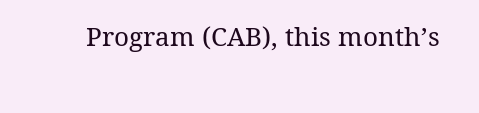Program (CAB), this month’s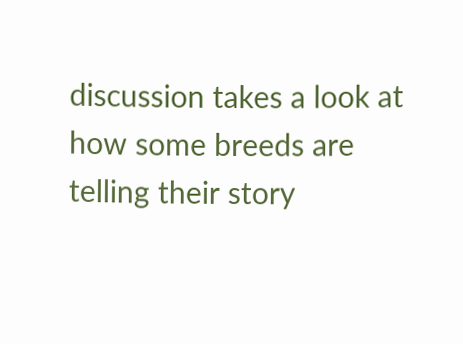discussion takes a look at how some breeds are telling their story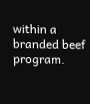within a branded beef program.